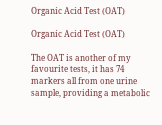Organic Acid Test (OAT)

Organic Acid Test (OAT)

The OAT is another of my favourite tests, it has 74 markers all from one urine sample, providing a metabolic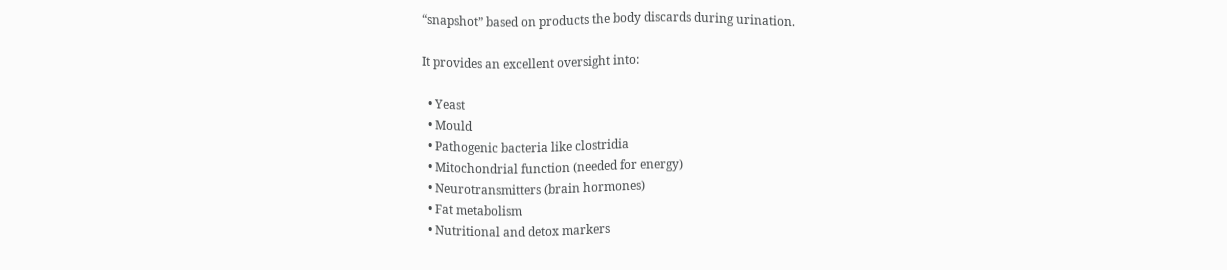“snapshot” based on products the body discards during urination.

It provides an excellent oversight into:

  • Yeast
  • Mould
  • Pathogenic bacteria like clostridia
  • Mitochondrial function (needed for energy)
  • Neurotransmitters (brain hormones)
  • Fat metabolism
  • Nutritional and detox markers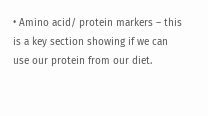• Amino acid/ protein markers – this is a key section showing if we can use our protein from our diet.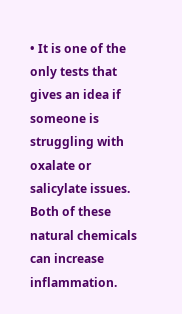• It is one of the only tests that gives an idea if someone is struggling with oxalate or salicylate issues. Both of these natural chemicals can increase inflammation.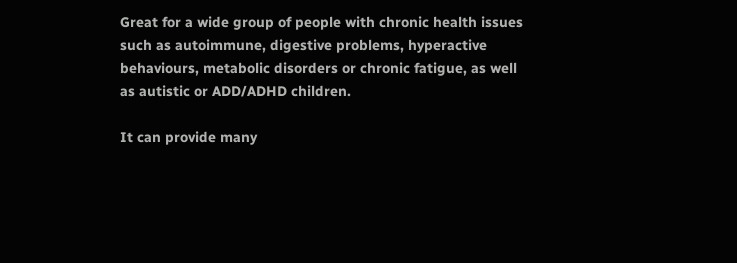Great for a wide group of people with chronic health issues such as autoimmune, digestive problems, hyperactive behaviours, metabolic disorders or chronic fatigue, as well as autistic or ADD/ADHD children.

It can provide many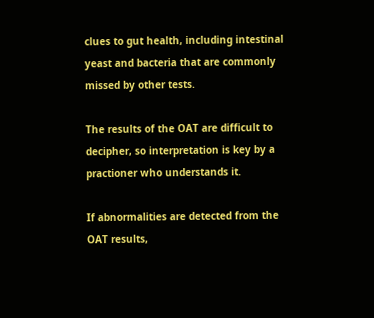clues to gut health, including intestinal yeast and bacteria that are commonly missed by other tests.

The results of the OAT are difficult to decipher, so interpretation is key by a practioner who understands it.

If abnormalities are detected from the OAT results,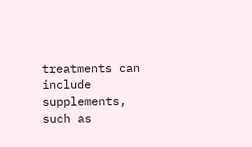treatments can include supplements, such as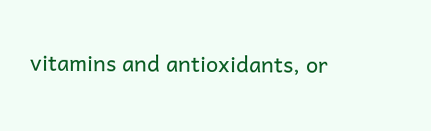vitamins and antioxidants, or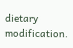dietary modification.